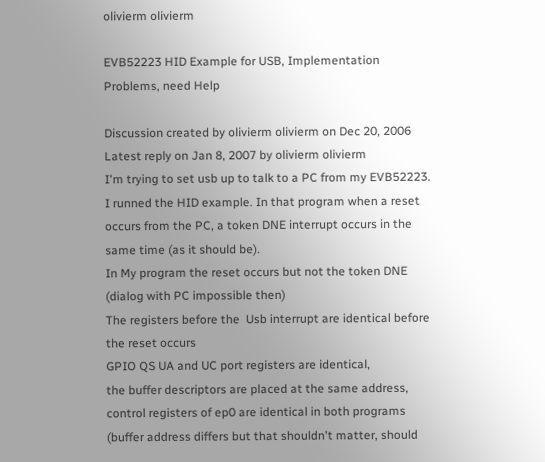olivierm olivierm

EVB52223 HID Example for USB, Implementation Problems, need Help

Discussion created by olivierm olivierm on Dec 20, 2006
Latest reply on Jan 8, 2007 by olivierm olivierm
I'm trying to set usb up to talk to a PC from my EVB52223.
I runned the HID example. In that program when a reset occurs from the PC, a token DNE interrupt occurs in the same time (as it should be).
In My program the reset occurs but not the token DNE (dialog with PC impossible then)
The registers before the  Usb interrupt are identical before the reset occurs
GPIO QS UA and UC port registers are identical,
the buffer descriptors are placed at the same address, control registers of ep0 are identical in both programs (buffer address differs but that shouldn't matter, should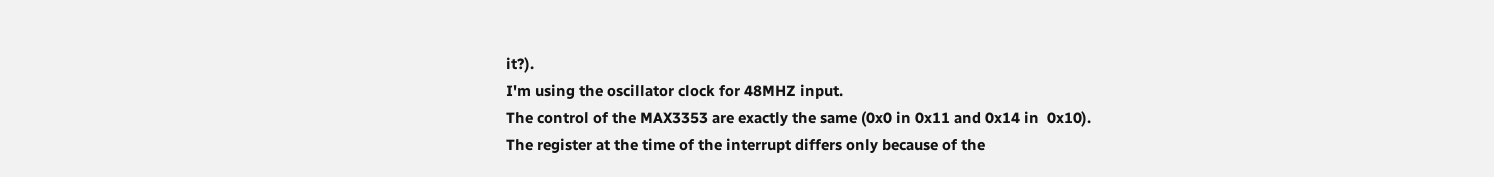it?).
I'm using the oscillator clock for 48MHZ input.
The control of the MAX3353 are exactly the same (0x0 in 0x11 and 0x14 in  0x10).
The register at the time of the interrupt differs only because of the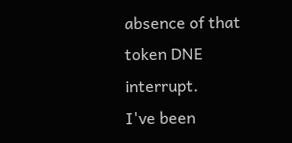absence of that token DNE interrupt.
I've been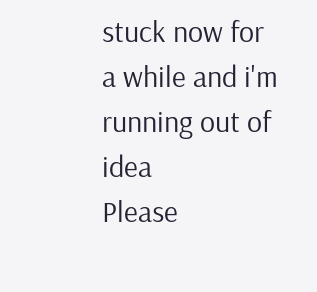stuck now for a while and i'm running out of idea
Please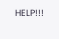HELP!!!